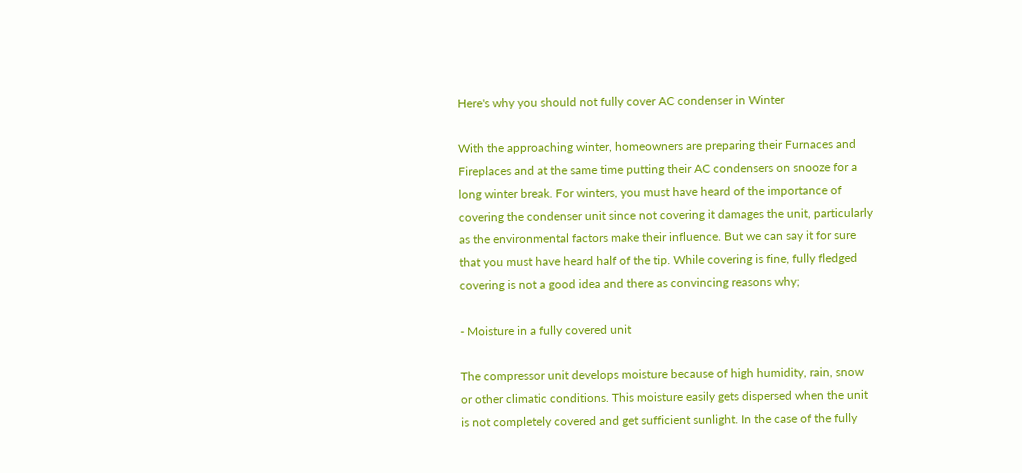Here's why you should not fully cover AC condenser in Winter

With the approaching winter, homeowners are preparing their Furnaces and Fireplaces and at the same time putting their AC condensers on snooze for a long winter break. For winters, you must have heard of the importance of covering the condenser unit since not covering it damages the unit, particularly as the environmental factors make their influence. But we can say it for sure that you must have heard half of the tip. While covering is fine, fully fledged covering is not a good idea and there as convincing reasons why;

- Moisture in a fully covered unit

The compressor unit develops moisture because of high humidity, rain, snow or other climatic conditions. This moisture easily gets dispersed when the unit is not completely covered and get sufficient sunlight. In the case of the fully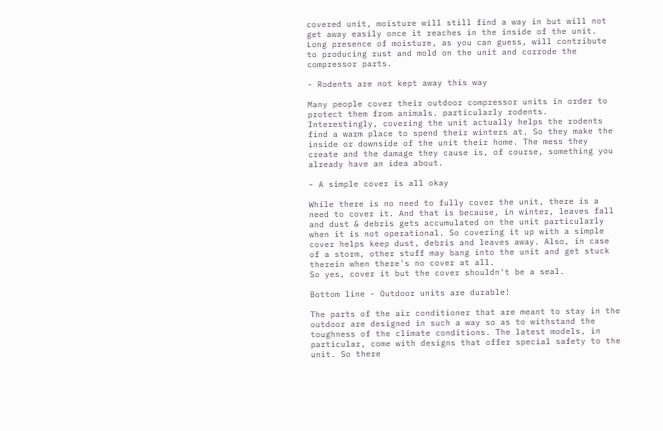covered unit, moisture will still find a way in but will not get away easily once it reaches in the inside of the unit. Long presence of moisture, as you can guess, will contribute to producing rust and mold on the unit and corrode the compressor parts.

- Rodents are not kept away this way

Many people cover their outdoor compressor units in order to protect them from animals. particularly rodents. Interestingly, covering the unit actually helps the rodents find a warm place to spend their winters at. So they make the inside or downside of the unit their home. The mess they create and the damage they cause is, of course, something you already have an idea about.

- A simple cover is all okay

While there is no need to fully cover the unit, there is a need to cover it. And that is because, in winter, leaves fall and dust & debris gets accumulated on the unit particularly when it is not operational. So covering it up with a simple cover helps keep dust, debris and leaves away. Also, in case of a storm, other stuff may bang into the unit and get stuck therein when there's no cover at all.
So yes, cover it but the cover shouldn't be a seal.

Bottom line - Outdoor units are durable!

The parts of the air conditioner that are meant to stay in the outdoor are designed in such a way so as to withstand the toughness of the climate conditions. The latest models, in particular, come with designs that offer special safety to the unit. So there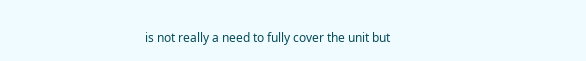is not really a need to fully cover the unit but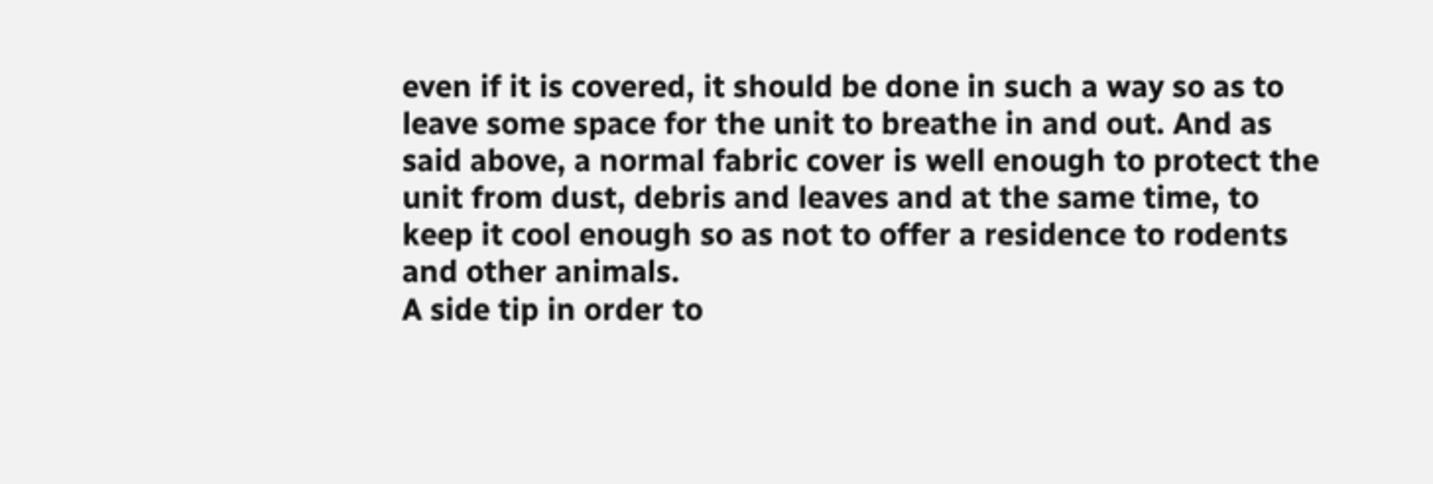even if it is covered, it should be done in such a way so as to leave some space for the unit to breathe in and out. And as said above, a normal fabric cover is well enough to protect the unit from dust, debris and leaves and at the same time, to keep it cool enough so as not to offer a residence to rodents and other animals.
A side tip in order to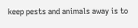keep pests and animals away is to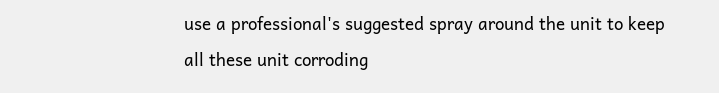use a professional's suggested spray around the unit to keep all these unit corroding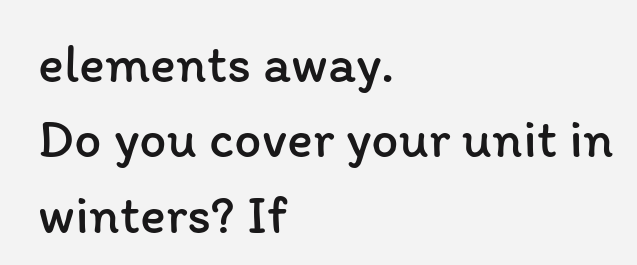elements away.
Do you cover your unit in winters? If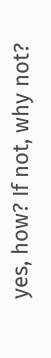yes, how? If not, why not?